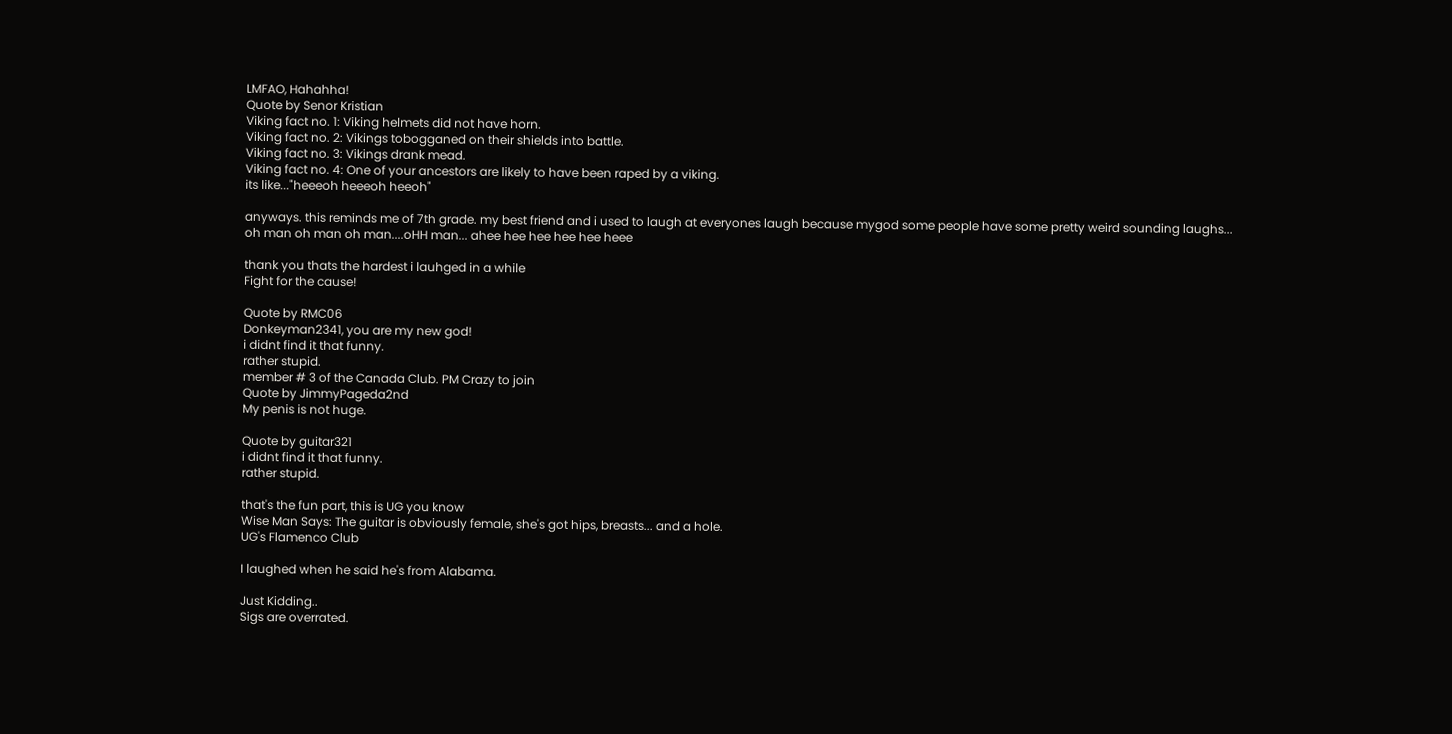LMFAO, Hahahha!
Quote by Senor Kristian
Viking fact no. 1: Viking helmets did not have horn.
Viking fact no. 2: Vikings tobogganed on their shields into battle.
Viking fact no. 3: Vikings drank mead.
Viking fact no. 4: One of your ancestors are likely to have been raped by a viking.
its like..."heeeoh heeeoh heeoh"

anyways. this reminds me of 7th grade. my best friend and i used to laugh at everyones laugh because mygod some people have some pretty weird sounding laughs...
oh man oh man oh man....oHH man... ahee hee hee hee hee heee

thank you thats the hardest i lauhged in a while
Fight for the cause!

Quote by RMC06
Donkeyman2341, you are my new god!
i didnt find it that funny.
rather stupid.
member # 3 of the Canada Club. PM Crazy to join
Quote by JimmyPageda2nd
My penis is not huge.

Quote by guitar321
i didnt find it that funny.
rather stupid.

that's the fun part, this is UG you know
Wise Man Says: The guitar is obviously female, she's got hips, breasts... and a hole.
UG's Flamenco Club

I laughed when he said he's from Alabama.

Just Kidding..
Sigs are overrated.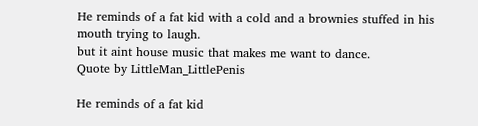He reminds of a fat kid with a cold and a brownies stuffed in his mouth trying to laugh.
but it aint house music that makes me want to dance.
Quote by LittleMan_LittlePenis

He reminds of a fat kid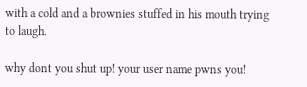with a cold and a brownies stuffed in his mouth trying to laugh.

why dont you shut up! your user name pwns you!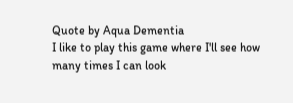Quote by Aqua Dementia
I like to play this game where I'll see how many times I can look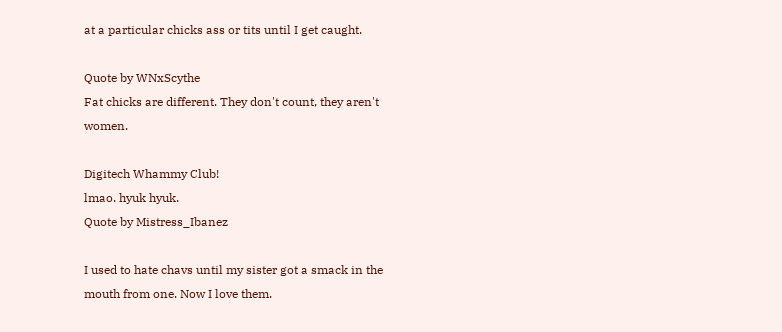at a particular chicks ass or tits until I get caught.

Quote by WNxScythe
Fat chicks are different. They don't count, they aren't women.

Digitech Whammy Club!
lmao. hyuk hyuk.
Quote by Mistress_Ibanez

I used to hate chavs until my sister got a smack in the mouth from one. Now I love them.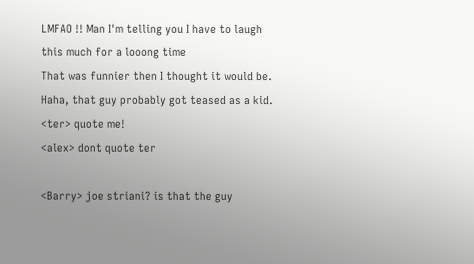LMFAO !! Man I'm telling you I have to laugh this much for a looong time
That was funnier then I thought it would be. Haha, that guy probably got teased as a kid.
<ter> quote me!
<alex> dont quote ter

<Barry> joe striani? is that the guy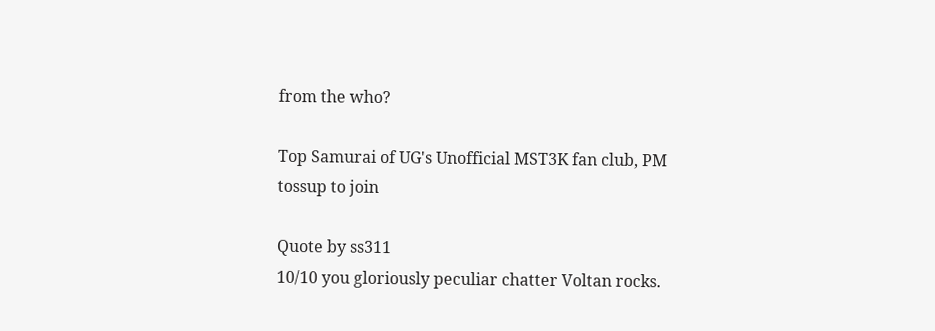from the who?

Top Samurai of UG's Unofficial MST3K fan club, PM tossup to join

Quote by ss311
10/10 you gloriously peculiar chatter Voltan rocks.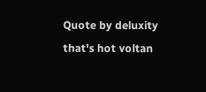Quote by deluxity
that's hot voltan